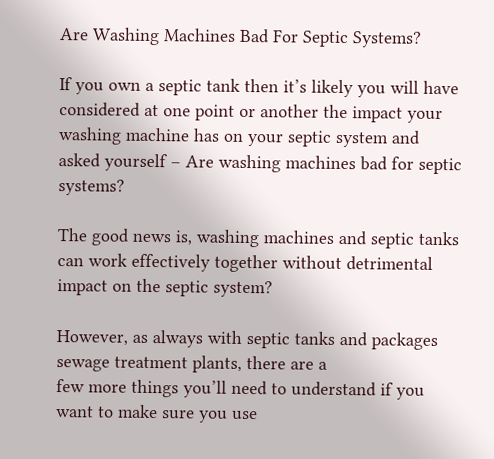Are Washing Machines Bad For Septic Systems?

If you own a septic tank then it’s likely you will have considered at one point or another the impact your washing machine has on your septic system and asked yourself – Are washing machines bad for septic systems?

The good news is, washing machines and septic tanks can work effectively together without detrimental impact on the septic system?

However, as always with septic tanks and packages sewage treatment plants, there are a
few more things you’ll need to understand if you want to make sure you use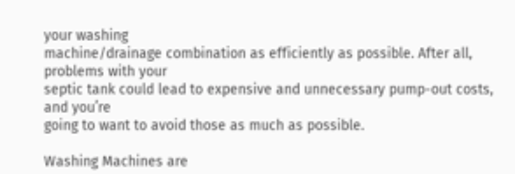your washing
machine/drainage combination as efficiently as possible. After all, problems with your
septic tank could lead to expensive and unnecessary pump-out costs, and you’re
going to want to avoid those as much as possible.

Washing Machines are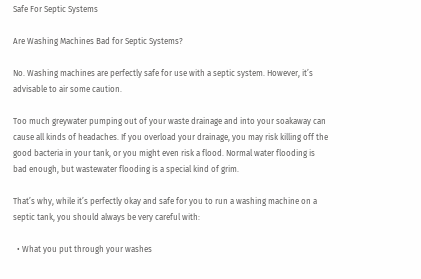Safe For Septic Systems

Are Washing Machines Bad for Septic Systems?

No. Washing machines are perfectly safe for use with a septic system. However, it’s advisable to air some caution.

Too much greywater pumping out of your waste drainage and into your soakaway can cause all kinds of headaches. If you overload your drainage, you may risk killing off the good bacteria in your tank, or you might even risk a flood. Normal water flooding is bad enough, but wastewater flooding is a special kind of grim.

That’s why, while it’s perfectly okay and safe for you to run a washing machine on a septic tank, you should always be very careful with:

  • What you put through your washes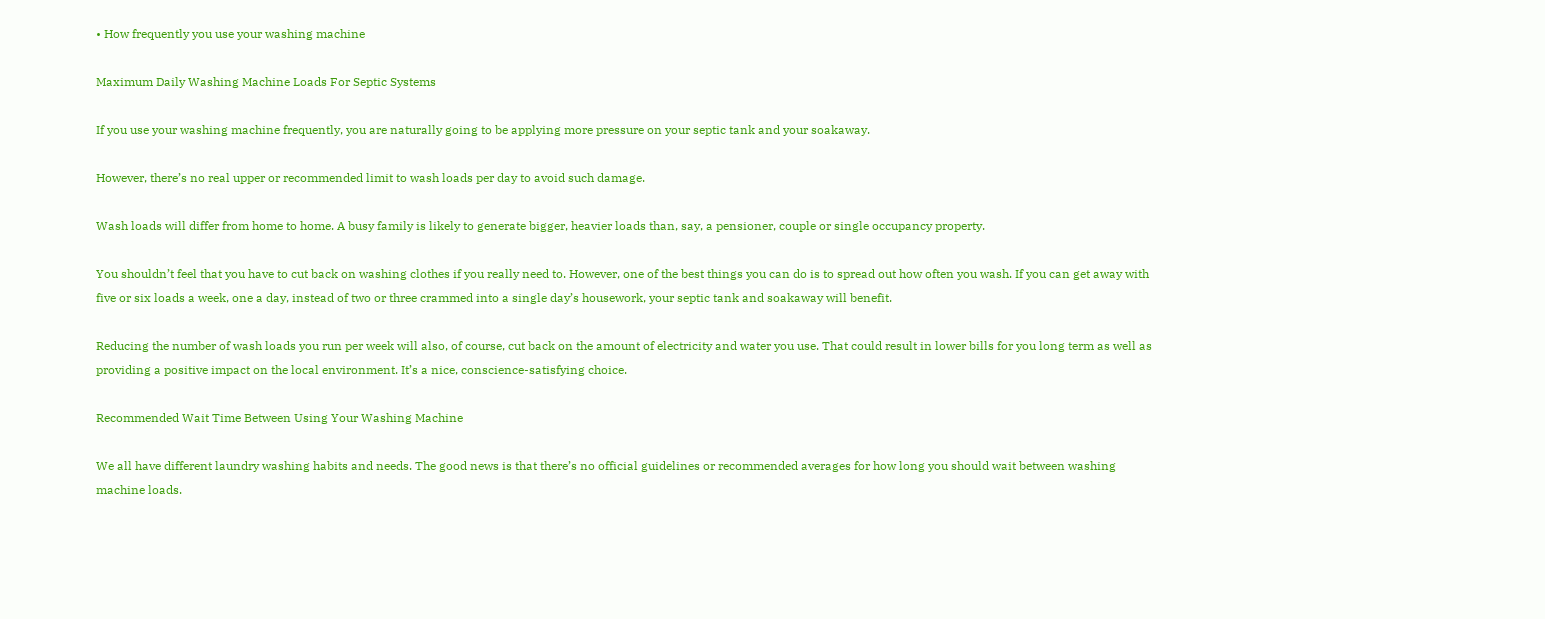• How frequently you use your washing machine

Maximum Daily Washing Machine Loads For Septic Systems

If you use your washing machine frequently, you are naturally going to be applying more pressure on your septic tank and your soakaway.

However, there’s no real upper or recommended limit to wash loads per day to avoid such damage.

Wash loads will differ from home to home. A busy family is likely to generate bigger, heavier loads than, say, a pensioner, couple or single occupancy property.

You shouldn’t feel that you have to cut back on washing clothes if you really need to. However, one of the best things you can do is to spread out how often you wash. If you can get away with five or six loads a week, one a day, instead of two or three crammed into a single day’s housework, your septic tank and soakaway will benefit.

Reducing the number of wash loads you run per week will also, of course, cut back on the amount of electricity and water you use. That could result in lower bills for you long term as well as providing a positive impact on the local environment. It’s a nice, conscience-satisfying choice.

Recommended Wait Time Between Using Your Washing Machine

We all have different laundry washing habits and needs. The good news is that there’s no official guidelines or recommended averages for how long you should wait between washing machine loads.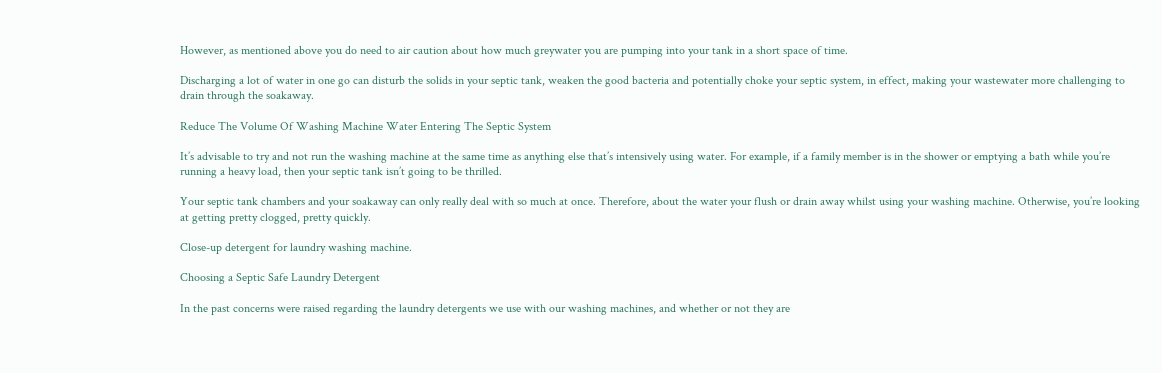However, as mentioned above you do need to air caution about how much greywater you are pumping into your tank in a short space of time.

Discharging a lot of water in one go can disturb the solids in your septic tank, weaken the good bacteria and potentially choke your septic system, in effect, making your wastewater more challenging to drain through the soakaway.

Reduce The Volume Of Washing Machine Water Entering The Septic System

It’s advisable to try and not run the washing machine at the same time as anything else that’s intensively using water. For example, if a family member is in the shower or emptying a bath while you’re running a heavy load, then your septic tank isn’t going to be thrilled.

Your septic tank chambers and your soakaway can only really deal with so much at once. Therefore, about the water your flush or drain away whilst using your washing machine. Otherwise, you’re looking at getting pretty clogged, pretty quickly.

Close-up detergent for laundry washing machine.

Choosing a Septic Safe Laundry Detergent

In the past concerns were raised regarding the laundry detergents we use with our washing machines, and whether or not they are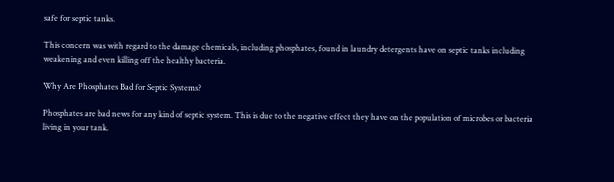safe for septic tanks.

This concern was with regard to the damage chemicals, including phosphates, found in laundry detergents have on septic tanks including weakening and even killing off the healthy bacteria.

Why Are Phosphates Bad for Septic Systems?

Phosphates are bad news for any kind of septic system. This is due to the negative effect they have on the population of microbes or bacteria living in your tank.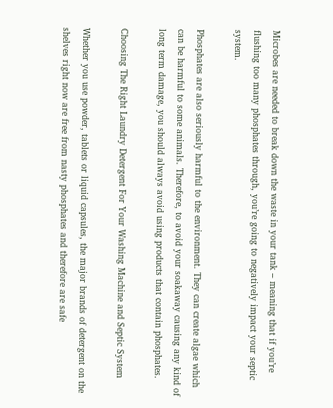Microbes are needed to break down the waste in your tank – meaning that if you’re flushing too many phosphates through, you’re going to negatively impact your septic system.

Phosphates are also seriously harmful to the environment. They can create algae which can be harmful to some animals. Therefore, to avoid your soakaway causing any kind of long term damage, you should always avoid using products that contain phosphates.

Choosing The Right Laundry Detergent For Your Washing Machine and Septic System

Whether you use powder, tablets or liquid capsules, the major brands of detergent on the shelves right now are free from nasty phosphates and therefore are safe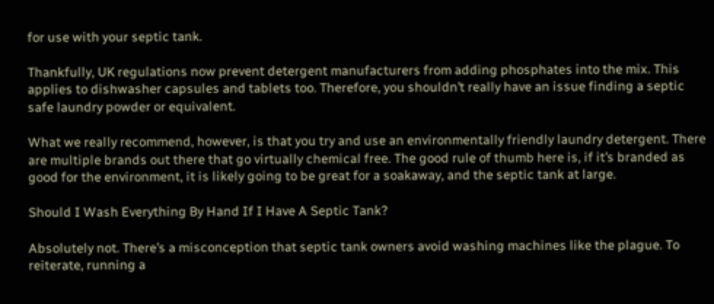for use with your septic tank.

Thankfully, UK regulations now prevent detergent manufacturers from adding phosphates into the mix. This applies to dishwasher capsules and tablets too. Therefore, you shouldn’t really have an issue finding a septic safe laundry powder or equivalent.

What we really recommend, however, is that you try and use an environmentally friendly laundry detergent. There are multiple brands out there that go virtually chemical free. The good rule of thumb here is, if it’s branded as good for the environment, it is likely going to be great for a soakaway, and the septic tank at large.

Should I Wash Everything By Hand If I Have A Septic Tank?

Absolutely not. There’s a misconception that septic tank owners avoid washing machines like the plague. To reiterate, running a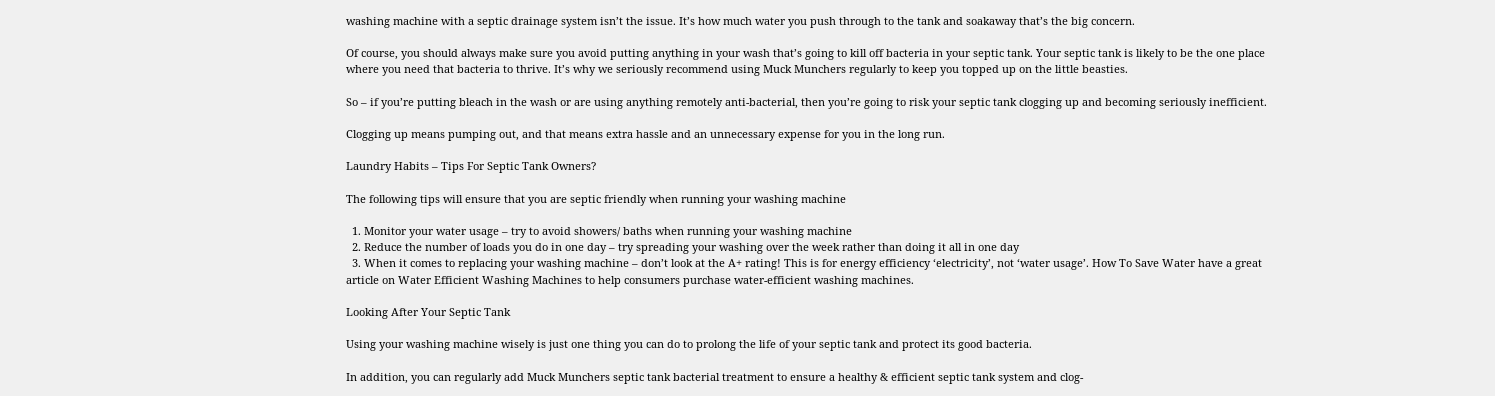washing machine with a septic drainage system isn’t the issue. It’s how much water you push through to the tank and soakaway that’s the big concern.

Of course, you should always make sure you avoid putting anything in your wash that’s going to kill off bacteria in your septic tank. Your septic tank is likely to be the one place where you need that bacteria to thrive. It’s why we seriously recommend using Muck Munchers regularly to keep you topped up on the little beasties.

So – if you’re putting bleach in the wash or are using anything remotely anti-bacterial, then you’re going to risk your septic tank clogging up and becoming seriously inefficient.

Clogging up means pumping out, and that means extra hassle and an unnecessary expense for you in the long run.

Laundry Habits – Tips For Septic Tank Owners?

The following tips will ensure that you are septic friendly when running your washing machine

  1. Monitor your water usage – try to avoid showers/ baths when running your washing machine
  2. Reduce the number of loads you do in one day – try spreading your washing over the week rather than doing it all in one day
  3. When it comes to replacing your washing machine – don’t look at the A+ rating! This is for energy efficiency ‘electricity’, not ‘water usage’. How To Save Water have a great article on Water Efficient Washing Machines to help consumers purchase water-efficient washing machines.

Looking After Your Septic Tank

Using your washing machine wisely is just one thing you can do to prolong the life of your septic tank and protect its good bacteria.

In addition, you can regularly add Muck Munchers septic tank bacterial treatment to ensure a healthy & efficient septic tank system and clog-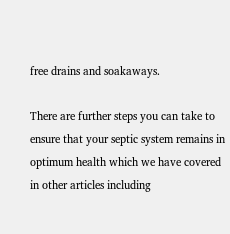free drains and soakaways.

There are further steps you can take to ensure that your septic system remains in optimum health which we have covered in other articles including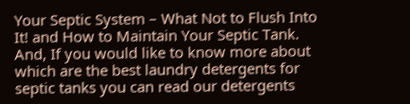Your Septic System – What Not to Flush Into It! and How to Maintain Your Septic Tank. And, If you would like to know more about which are the best laundry detergents for septic tanks you can read our detergents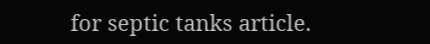for septic tanks article.